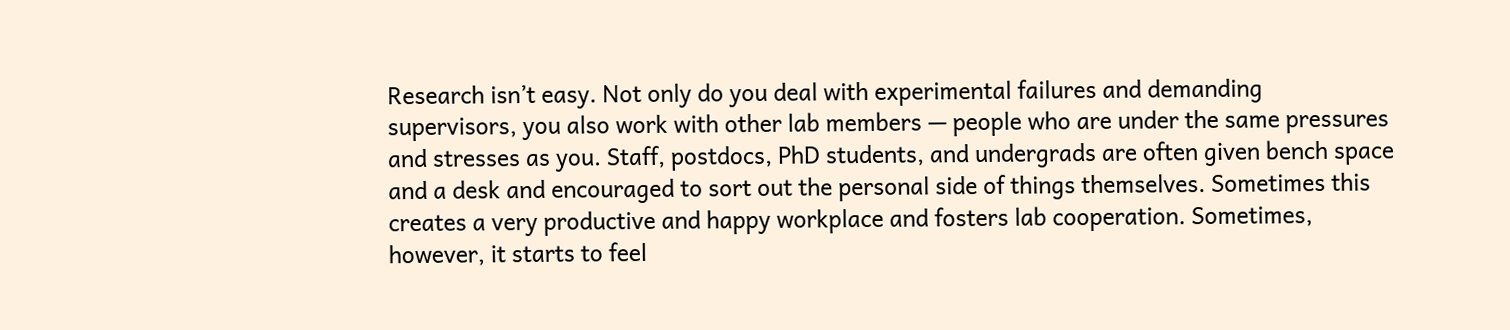Research isn’t easy. Not only do you deal with experimental failures and demanding supervisors, you also work with other lab members — people who are under the same pressures and stresses as you. Staff, postdocs, PhD students, and undergrads are often given bench space and a desk and encouraged to sort out the personal side of things themselves. Sometimes this creates a very productive and happy workplace and fosters lab cooperation. Sometimes, however, it starts to feel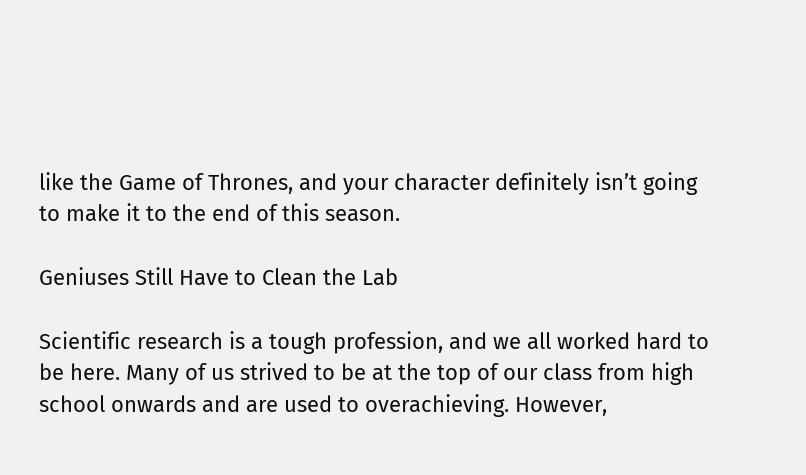like the Game of Thrones, and your character definitely isn’t going to make it to the end of this season.

Geniuses Still Have to Clean the Lab

Scientific research is a tough profession, and we all worked hard to be here. Many of us strived to be at the top of our class from high school onwards and are used to overachieving. However,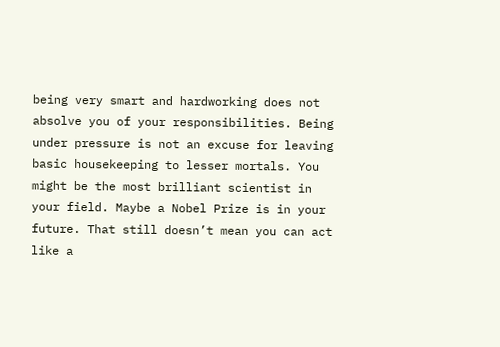being very smart and hardworking does not absolve you of your responsibilities. Being under pressure is not an excuse for leaving basic housekeeping to lesser mortals. You might be the most brilliant scientist in your field. Maybe a Nobel Prize is in your future. That still doesn’t mean you can act like a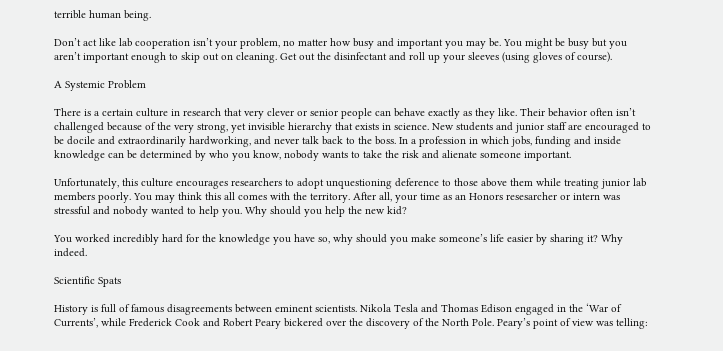terrible human being.

Don’t act like lab cooperation isn’t your problem, no matter how busy and important you may be. You might be busy but you aren’t important enough to skip out on cleaning. Get out the disinfectant and roll up your sleeves (using gloves of course).

A Systemic Problem

There is a certain culture in research that very clever or senior people can behave exactly as they like. Their behavior often isn’t challenged because of the very strong, yet invisible hierarchy that exists in science. New students and junior staff are encouraged to be docile and extraordinarily hardworking, and never talk back to the boss. In a profession in which jobs, funding and inside knowledge can be determined by who you know, nobody wants to take the risk and alienate someone important.

Unfortunately, this culture encourages researchers to adopt unquestioning deference to those above them while treating junior lab members poorly. You may think this all comes with the territory. After all, your time as an Honors resesarcher or intern was stressful and nobody wanted to help you. Why should you help the new kid?

You worked incredibly hard for the knowledge you have so, why should you make someone’s life easier by sharing it? Why indeed.

Scientific Spats

History is full of famous disagreements between eminent scientists. Nikola Tesla and Thomas Edison engaged in the ‘War of Currents’, while Frederick Cook and Robert Peary bickered over the discovery of the North Pole. Peary’s point of view was telling: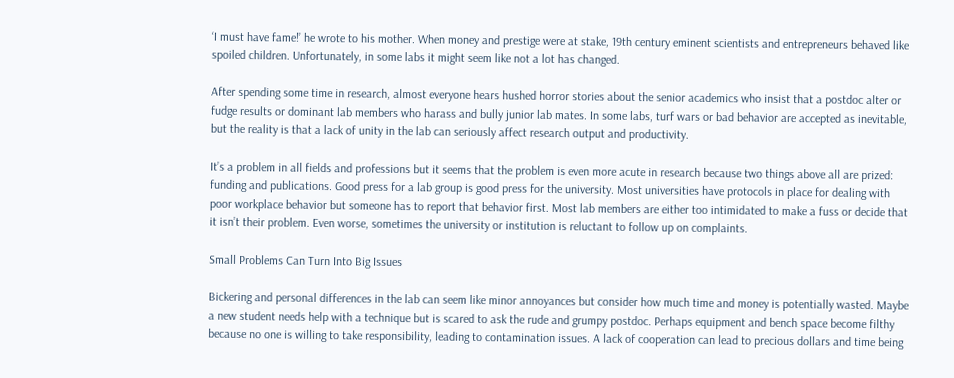‘I must have fame!’ he wrote to his mother. When money and prestige were at stake, 19th century eminent scientists and entrepreneurs behaved like spoiled children. Unfortunately, in some labs it might seem like not a lot has changed.

After spending some time in research, almost everyone hears hushed horror stories about the senior academics who insist that a postdoc alter or fudge results or dominant lab members who harass and bully junior lab mates. In some labs, turf wars or bad behavior are accepted as inevitable, but the reality is that a lack of unity in the lab can seriously affect research output and productivity.

It’s a problem in all fields and professions but it seems that the problem is even more acute in research because two things above all are prized: funding and publications. Good press for a lab group is good press for the university. Most universities have protocols in place for dealing with poor workplace behavior but someone has to report that behavior first. Most lab members are either too intimidated to make a fuss or decide that it isn’t their problem. Even worse, sometimes the university or institution is reluctant to follow up on complaints.

Small Problems Can Turn Into Big Issues

Bickering and personal differences in the lab can seem like minor annoyances but consider how much time and money is potentially wasted. Maybe a new student needs help with a technique but is scared to ask the rude and grumpy postdoc. Perhaps equipment and bench space become filthy because no one is willing to take responsibility, leading to contamination issues. A lack of cooperation can lead to precious dollars and time being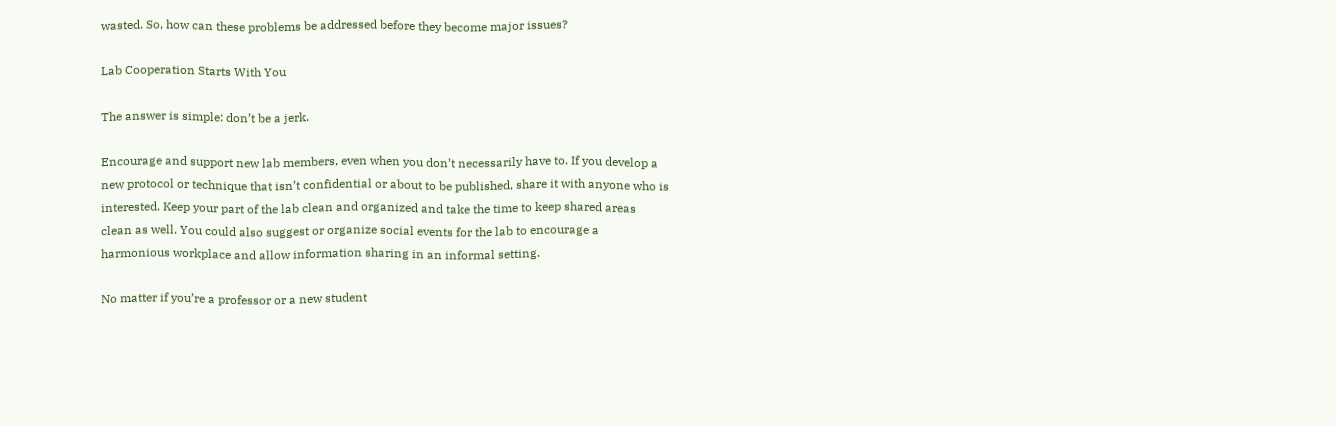wasted. So, how can these problems be addressed before they become major issues?

Lab Cooperation Starts With You

The answer is simple: don’t be a jerk.

Encourage and support new lab members, even when you don’t necessarily have to. If you develop a new protocol or technique that isn’t confidential or about to be published, share it with anyone who is interested. Keep your part of the lab clean and organized and take the time to keep shared areas clean as well. You could also suggest or organize social events for the lab to encourage a harmonious workplace and allow information sharing in an informal setting.

No matter if you’re a professor or a new student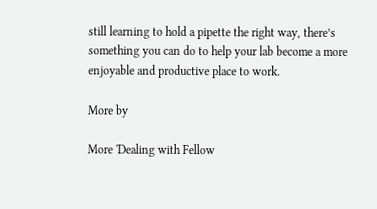still learning to hold a pipette the right way, there’s something you can do to help your lab become a more enjoyable and productive place to work.

More by

More 'Dealing with Fellow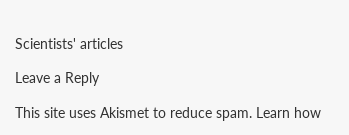Scientists' articles

Leave a Reply

This site uses Akismet to reduce spam. Learn how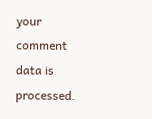your comment data is processed.